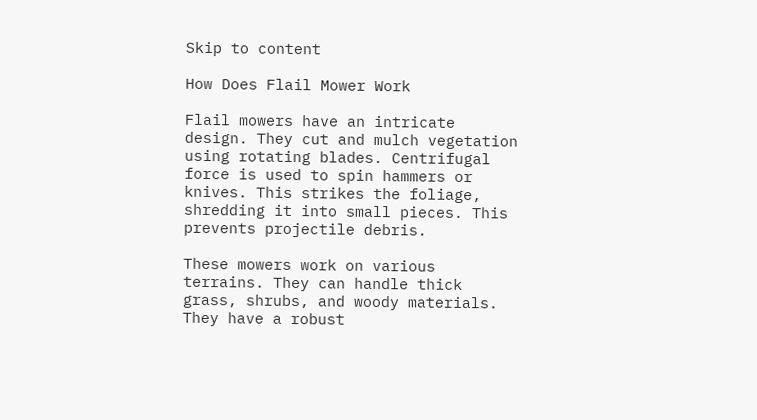Skip to content

How Does Flail Mower Work

Flail mowers have an intricate design. They cut and mulch vegetation using rotating blades. Centrifugal force is used to spin hammers or knives. This strikes the foliage, shredding it into small pieces. This prevents projectile debris.

These mowers work on various terrains. They can handle thick grass, shrubs, and woody materials. They have a robust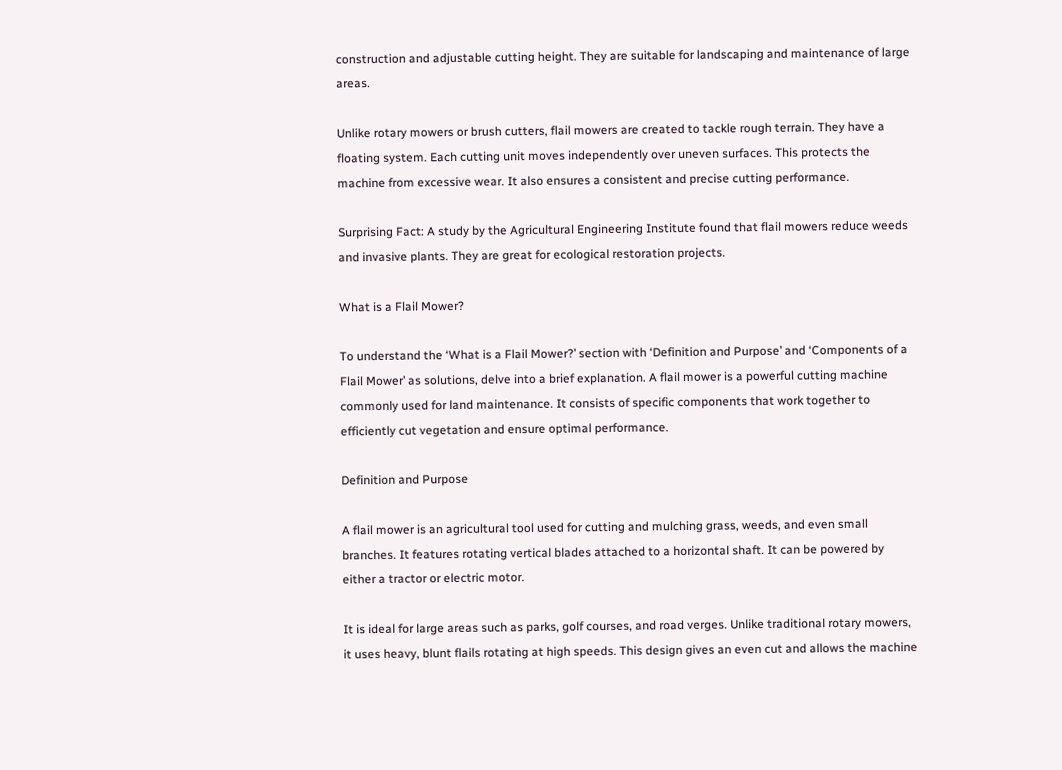construction and adjustable cutting height. They are suitable for landscaping and maintenance of large areas.

Unlike rotary mowers or brush cutters, flail mowers are created to tackle rough terrain. They have a floating system. Each cutting unit moves independently over uneven surfaces. This protects the machine from excessive wear. It also ensures a consistent and precise cutting performance.

Surprising Fact: A study by the Agricultural Engineering Institute found that flail mowers reduce weeds and invasive plants. They are great for ecological restoration projects.

What is a Flail Mower?

To understand the ‘What is a Flail Mower?’ section with ‘Definition and Purpose’ and ‘Components of a Flail Mower’ as solutions, delve into a brief explanation. A flail mower is a powerful cutting machine commonly used for land maintenance. It consists of specific components that work together to efficiently cut vegetation and ensure optimal performance.

Definition and Purpose

A flail mower is an agricultural tool used for cutting and mulching grass, weeds, and even small branches. It features rotating vertical blades attached to a horizontal shaft. It can be powered by either a tractor or electric motor.

It is ideal for large areas such as parks, golf courses, and road verges. Unlike traditional rotary mowers, it uses heavy, blunt flails rotating at high speeds. This design gives an even cut and allows the machine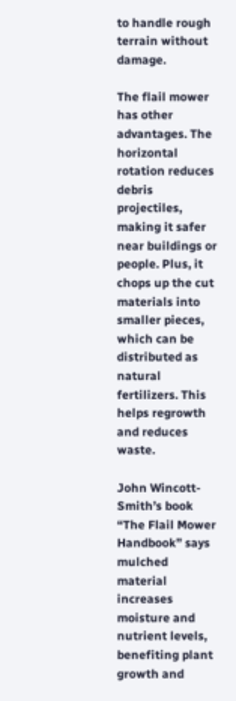to handle rough terrain without damage.

The flail mower has other advantages. The horizontal rotation reduces debris projectiles, making it safer near buildings or people. Plus, it chops up the cut materials into smaller pieces, which can be distributed as natural fertilizers. This helps regrowth and reduces waste.

John Wincott-Smith’s book “The Flail Mower Handbook” says mulched material increases moisture and nutrient levels, benefiting plant growth and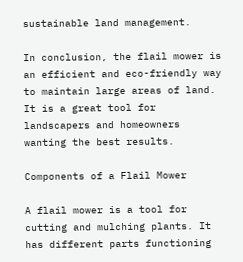sustainable land management.

In conclusion, the flail mower is an efficient and eco-friendly way to maintain large areas of land. It is a great tool for landscapers and homeowners wanting the best results.

Components of a Flail Mower

A flail mower is a tool for cutting and mulching plants. It has different parts functioning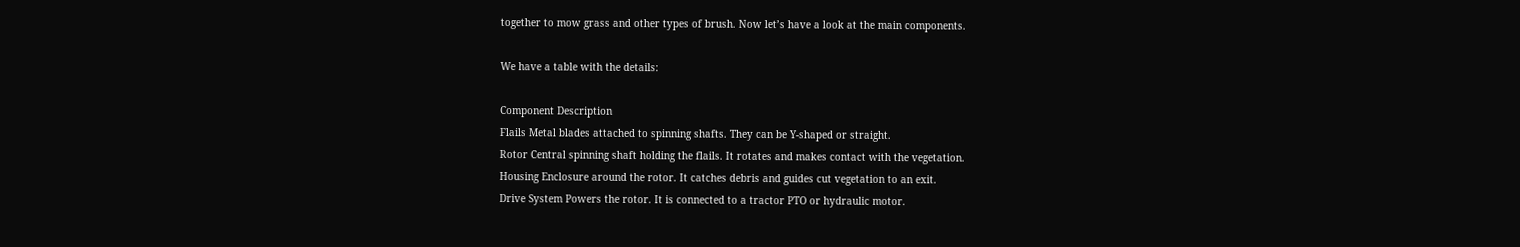together to mow grass and other types of brush. Now let’s have a look at the main components.

We have a table with the details:

Component Description
Flails Metal blades attached to spinning shafts. They can be Y-shaped or straight.
Rotor Central spinning shaft holding the flails. It rotates and makes contact with the vegetation.
Housing Enclosure around the rotor. It catches debris and guides cut vegetation to an exit.
Drive System Powers the rotor. It is connected to a tractor PTO or hydraulic motor.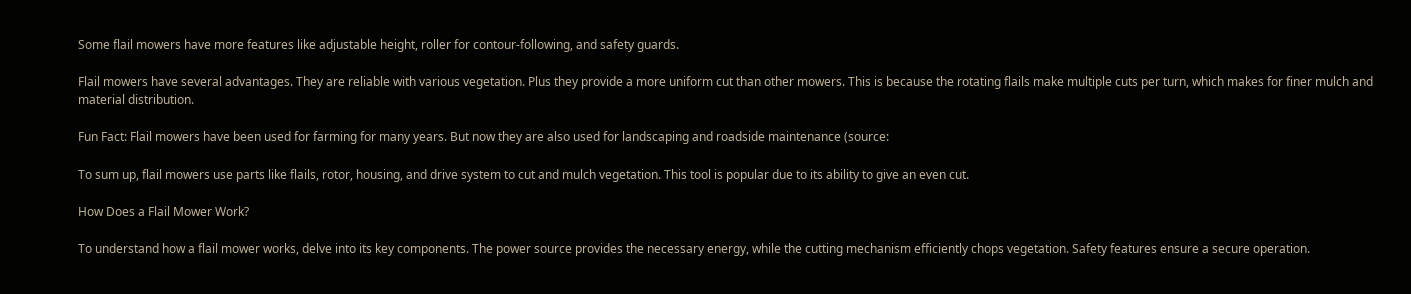Some flail mowers have more features like adjustable height, roller for contour-following, and safety guards.

Flail mowers have several advantages. They are reliable with various vegetation. Plus they provide a more uniform cut than other mowers. This is because the rotating flails make multiple cuts per turn, which makes for finer mulch and material distribution.

Fun Fact: Flail mowers have been used for farming for many years. But now they are also used for landscaping and roadside maintenance (source:

To sum up, flail mowers use parts like flails, rotor, housing, and drive system to cut and mulch vegetation. This tool is popular due to its ability to give an even cut.

How Does a Flail Mower Work?

To understand how a flail mower works, delve into its key components. The power source provides the necessary energy, while the cutting mechanism efficiently chops vegetation. Safety features ensure a secure operation.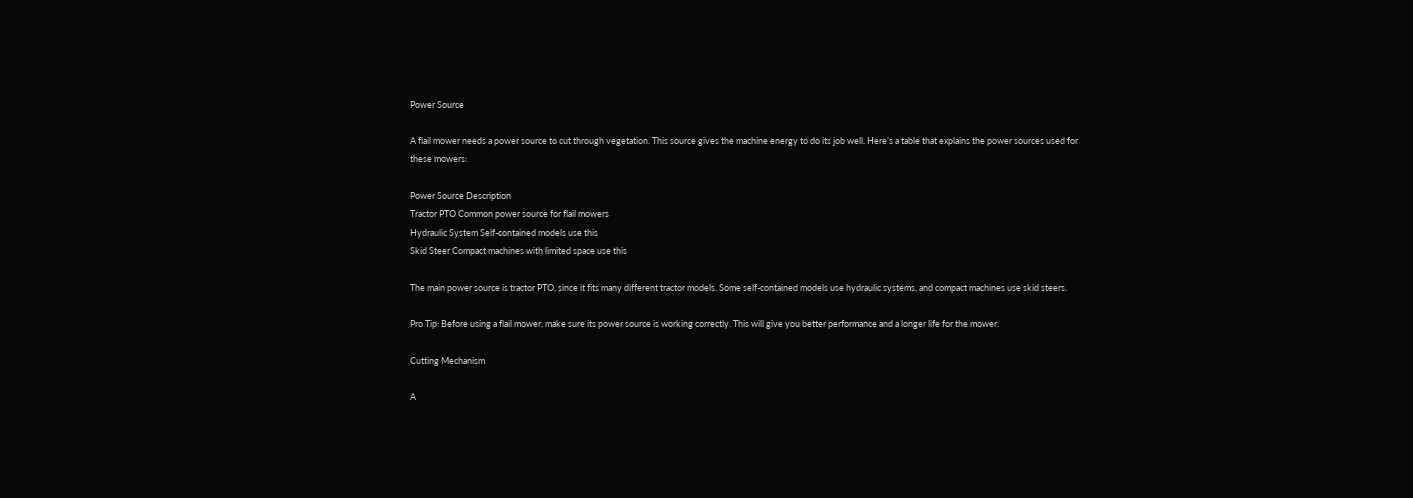Power Source

A flail mower needs a power source to cut through vegetation. This source gives the machine energy to do its job well. Here’s a table that explains the power sources used for these mowers:

Power Source Description
Tractor PTO Common power source for flail mowers
Hydraulic System Self-contained models use this
Skid Steer Compact machines with limited space use this

The main power source is tractor PTO, since it fits many different tractor models. Some self-contained models use hydraulic systems, and compact machines use skid steers.

Pro Tip: Before using a flail mower, make sure its power source is working correctly. This will give you better performance and a longer life for the mower.

Cutting Mechanism

A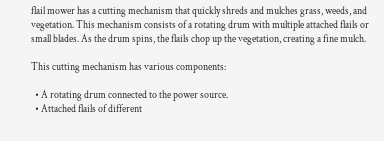flail mower has a cutting mechanism that quickly shreds and mulches grass, weeds, and vegetation. This mechanism consists of a rotating drum with multiple attached flails or small blades. As the drum spins, the flails chop up the vegetation, creating a fine mulch.

This cutting mechanism has various components:

  • A rotating drum connected to the power source.
  • Attached flails of different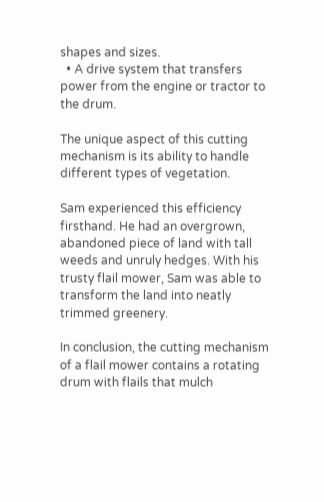shapes and sizes.
  • A drive system that transfers power from the engine or tractor to the drum.

The unique aspect of this cutting mechanism is its ability to handle different types of vegetation.

Sam experienced this efficiency firsthand. He had an overgrown, abandoned piece of land with tall weeds and unruly hedges. With his trusty flail mower, Sam was able to transform the land into neatly trimmed greenery.

In conclusion, the cutting mechanism of a flail mower contains a rotating drum with flails that mulch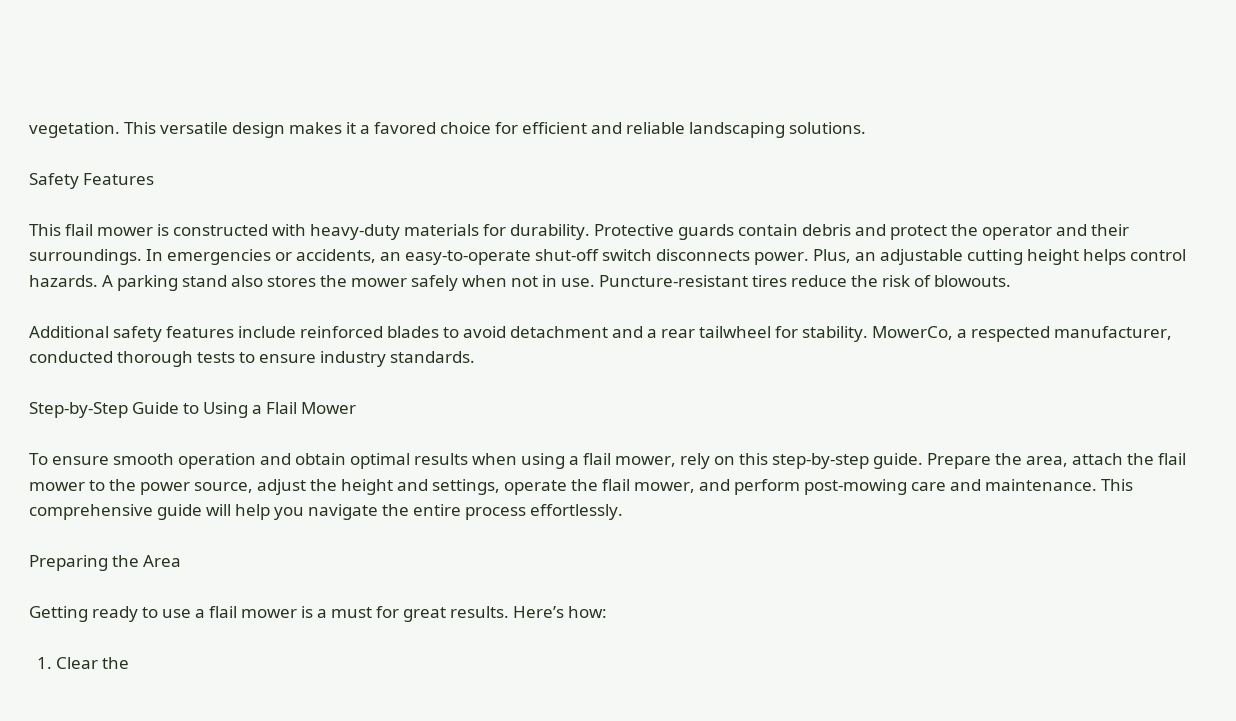vegetation. This versatile design makes it a favored choice for efficient and reliable landscaping solutions.

Safety Features

This flail mower is constructed with heavy-duty materials for durability. Protective guards contain debris and protect the operator and their surroundings. In emergencies or accidents, an easy-to-operate shut-off switch disconnects power. Plus, an adjustable cutting height helps control hazards. A parking stand also stores the mower safely when not in use. Puncture-resistant tires reduce the risk of blowouts.

Additional safety features include reinforced blades to avoid detachment and a rear tailwheel for stability. MowerCo, a respected manufacturer, conducted thorough tests to ensure industry standards.

Step-by-Step Guide to Using a Flail Mower

To ensure smooth operation and obtain optimal results when using a flail mower, rely on this step-by-step guide. Prepare the area, attach the flail mower to the power source, adjust the height and settings, operate the flail mower, and perform post-mowing care and maintenance. This comprehensive guide will help you navigate the entire process effortlessly.

Preparing the Area

Getting ready to use a flail mower is a must for great results. Here’s how:

  1. Clear the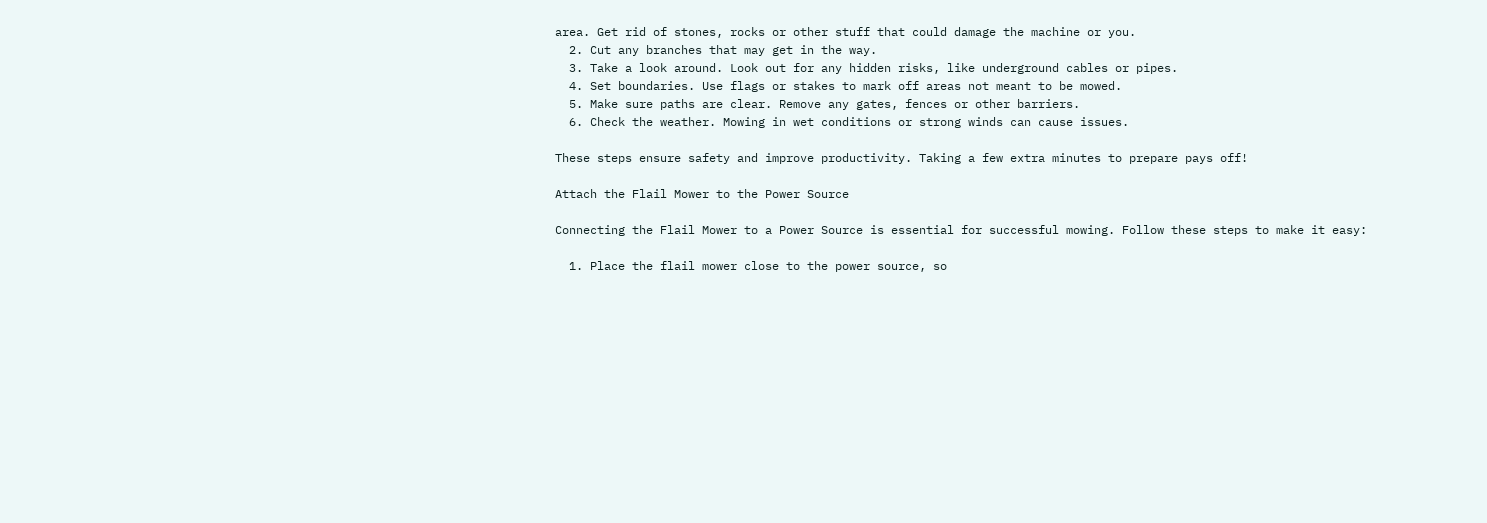area. Get rid of stones, rocks or other stuff that could damage the machine or you.
  2. Cut any branches that may get in the way.
  3. Take a look around. Look out for any hidden risks, like underground cables or pipes.
  4. Set boundaries. Use flags or stakes to mark off areas not meant to be mowed.
  5. Make sure paths are clear. Remove any gates, fences or other barriers.
  6. Check the weather. Mowing in wet conditions or strong winds can cause issues.

These steps ensure safety and improve productivity. Taking a few extra minutes to prepare pays off!

Attach the Flail Mower to the Power Source

Connecting the Flail Mower to a Power Source is essential for successful mowing. Follow these steps to make it easy:

  1. Place the flail mower close to the power source, so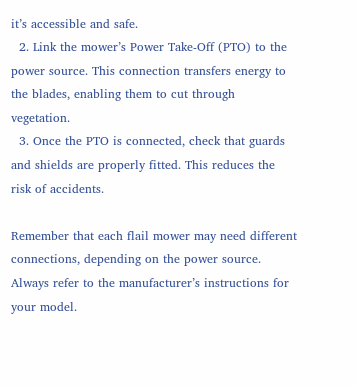it’s accessible and safe.
  2. Link the mower’s Power Take-Off (PTO) to the power source. This connection transfers energy to the blades, enabling them to cut through vegetation.
  3. Once the PTO is connected, check that guards and shields are properly fitted. This reduces the risk of accidents.

Remember that each flail mower may need different connections, depending on the power source. Always refer to the manufacturer’s instructions for your model.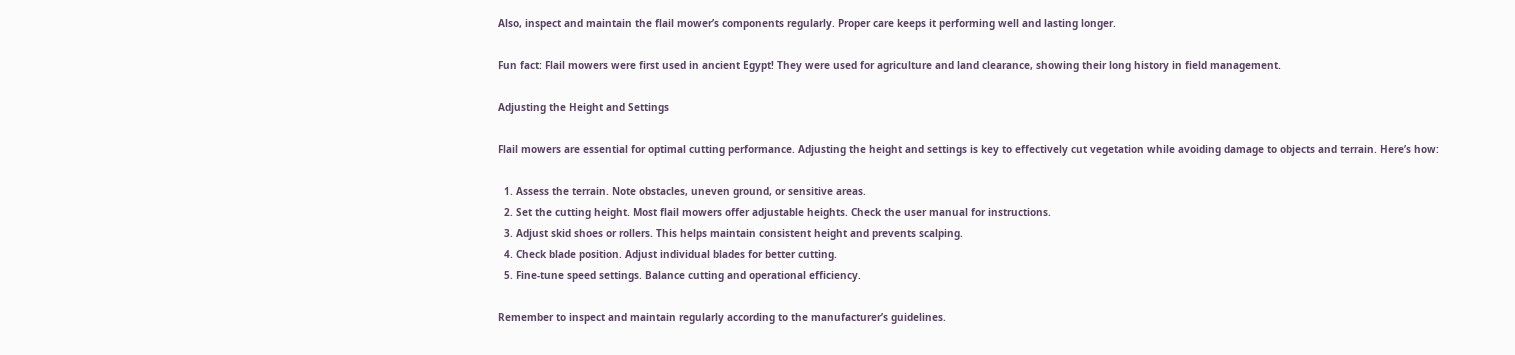Also, inspect and maintain the flail mower’s components regularly. Proper care keeps it performing well and lasting longer.

Fun fact: Flail mowers were first used in ancient Egypt! They were used for agriculture and land clearance, showing their long history in field management.

Adjusting the Height and Settings

Flail mowers are essential for optimal cutting performance. Adjusting the height and settings is key to effectively cut vegetation while avoiding damage to objects and terrain. Here’s how:

  1. Assess the terrain. Note obstacles, uneven ground, or sensitive areas.
  2. Set the cutting height. Most flail mowers offer adjustable heights. Check the user manual for instructions.
  3. Adjust skid shoes or rollers. This helps maintain consistent height and prevents scalping.
  4. Check blade position. Adjust individual blades for better cutting.
  5. Fine-tune speed settings. Balance cutting and operational efficiency.

Remember to inspect and maintain regularly according to the manufacturer’s guidelines.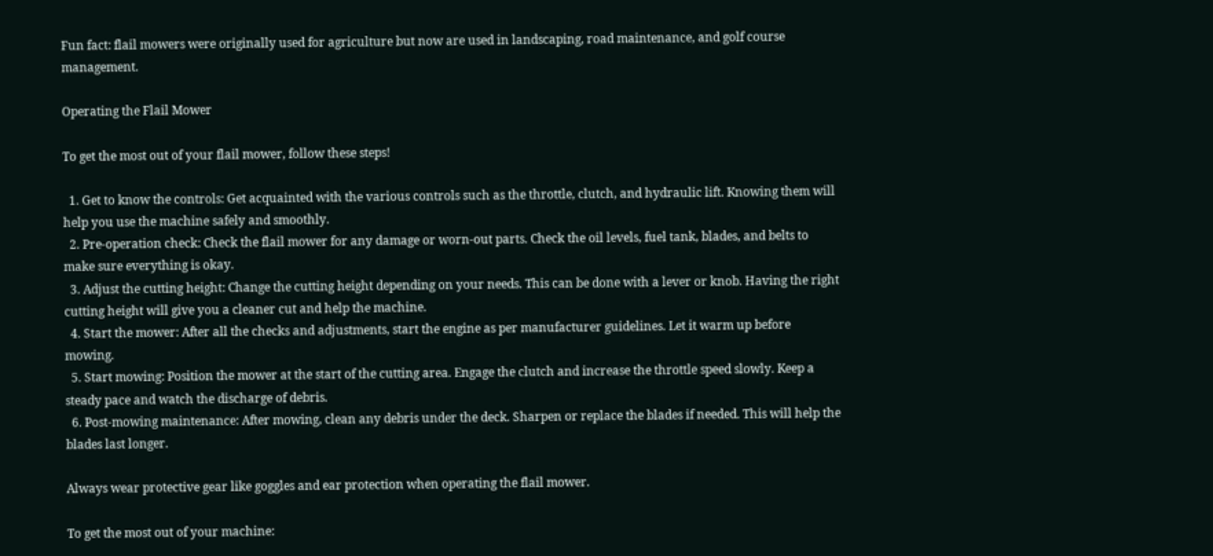Fun fact: flail mowers were originally used for agriculture but now are used in landscaping, road maintenance, and golf course management.

Operating the Flail Mower

To get the most out of your flail mower, follow these steps!

  1. Get to know the controls: Get acquainted with the various controls such as the throttle, clutch, and hydraulic lift. Knowing them will help you use the machine safely and smoothly.
  2. Pre-operation check: Check the flail mower for any damage or worn-out parts. Check the oil levels, fuel tank, blades, and belts to make sure everything is okay.
  3. Adjust the cutting height: Change the cutting height depending on your needs. This can be done with a lever or knob. Having the right cutting height will give you a cleaner cut and help the machine.
  4. Start the mower: After all the checks and adjustments, start the engine as per manufacturer guidelines. Let it warm up before mowing.
  5. Start mowing: Position the mower at the start of the cutting area. Engage the clutch and increase the throttle speed slowly. Keep a steady pace and watch the discharge of debris.
  6. Post-mowing maintenance: After mowing, clean any debris under the deck. Sharpen or replace the blades if needed. This will help the blades last longer.

Always wear protective gear like goggles and ear protection when operating the flail mower.

To get the most out of your machine: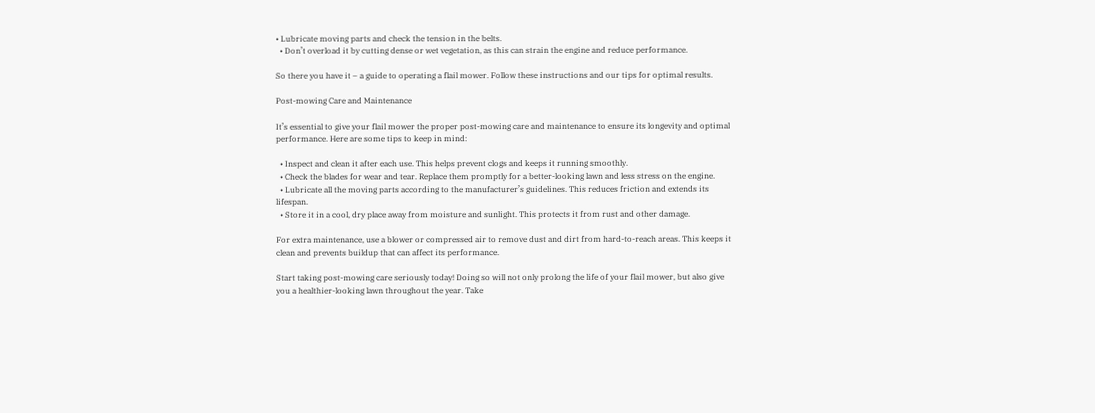• Lubricate moving parts and check the tension in the belts.
  • Don’t overload it by cutting dense or wet vegetation, as this can strain the engine and reduce performance.

So there you have it – a guide to operating a flail mower. Follow these instructions and our tips for optimal results.

Post-mowing Care and Maintenance

It’s essential to give your flail mower the proper post-mowing care and maintenance to ensure its longevity and optimal performance. Here are some tips to keep in mind:

  • Inspect and clean it after each use. This helps prevent clogs and keeps it running smoothly.
  • Check the blades for wear and tear. Replace them promptly for a better-looking lawn and less stress on the engine.
  • Lubricate all the moving parts according to the manufacturer’s guidelines. This reduces friction and extends its lifespan.
  • Store it in a cool, dry place away from moisture and sunlight. This protects it from rust and other damage.

For extra maintenance, use a blower or compressed air to remove dust and dirt from hard-to-reach areas. This keeps it clean and prevents buildup that can affect its performance.

Start taking post-mowing care seriously today! Doing so will not only prolong the life of your flail mower, but also give you a healthier-looking lawn throughout the year. Take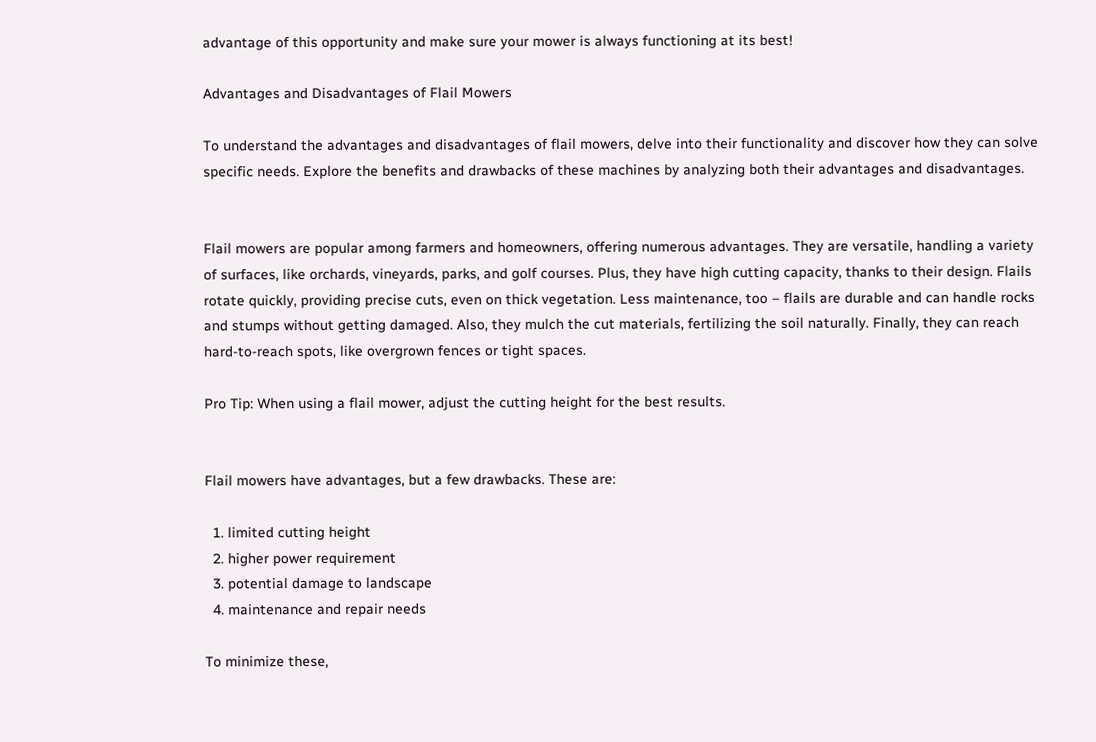advantage of this opportunity and make sure your mower is always functioning at its best!

Advantages and Disadvantages of Flail Mowers

To understand the advantages and disadvantages of flail mowers, delve into their functionality and discover how they can solve specific needs. Explore the benefits and drawbacks of these machines by analyzing both their advantages and disadvantages.


Flail mowers are popular among farmers and homeowners, offering numerous advantages. They are versatile, handling a variety of surfaces, like orchards, vineyards, parks, and golf courses. Plus, they have high cutting capacity, thanks to their design. Flails rotate quickly, providing precise cuts, even on thick vegetation. Less maintenance, too – flails are durable and can handle rocks and stumps without getting damaged. Also, they mulch the cut materials, fertilizing the soil naturally. Finally, they can reach hard-to-reach spots, like overgrown fences or tight spaces.

Pro Tip: When using a flail mower, adjust the cutting height for the best results.


Flail mowers have advantages, but a few drawbacks. These are:

  1. limited cutting height
  2. higher power requirement
  3. potential damage to landscape
  4. maintenance and repair needs

To minimize these,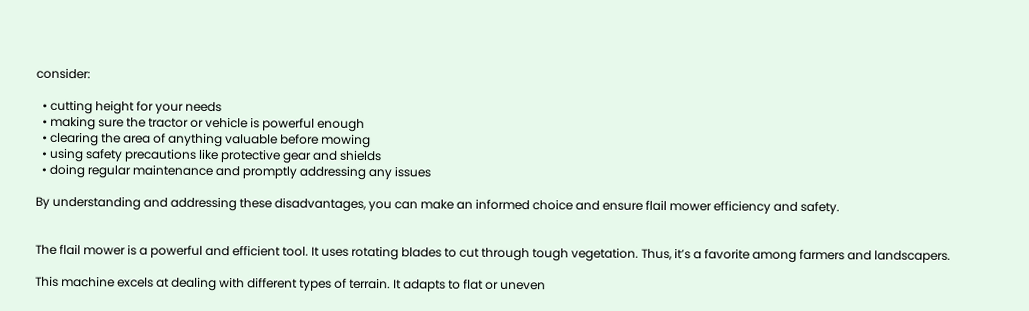consider:

  • cutting height for your needs
  • making sure the tractor or vehicle is powerful enough
  • clearing the area of anything valuable before mowing
  • using safety precautions like protective gear and shields
  • doing regular maintenance and promptly addressing any issues

By understanding and addressing these disadvantages, you can make an informed choice and ensure flail mower efficiency and safety.


The flail mower is a powerful and efficient tool. It uses rotating blades to cut through tough vegetation. Thus, it’s a favorite among farmers and landscapers.

This machine excels at dealing with different types of terrain. It adapts to flat or uneven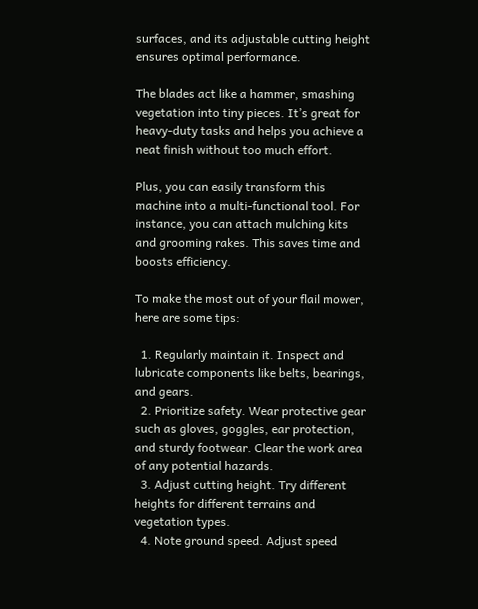surfaces, and its adjustable cutting height ensures optimal performance.

The blades act like a hammer, smashing vegetation into tiny pieces. It’s great for heavy-duty tasks and helps you achieve a neat finish without too much effort.

Plus, you can easily transform this machine into a multi-functional tool. For instance, you can attach mulching kits and grooming rakes. This saves time and boosts efficiency.

To make the most out of your flail mower, here are some tips:

  1. Regularly maintain it. Inspect and lubricate components like belts, bearings, and gears.
  2. Prioritize safety. Wear protective gear such as gloves, goggles, ear protection, and sturdy footwear. Clear the work area of any potential hazards.
  3. Adjust cutting height. Try different heights for different terrains and vegetation types.
  4. Note ground speed. Adjust speed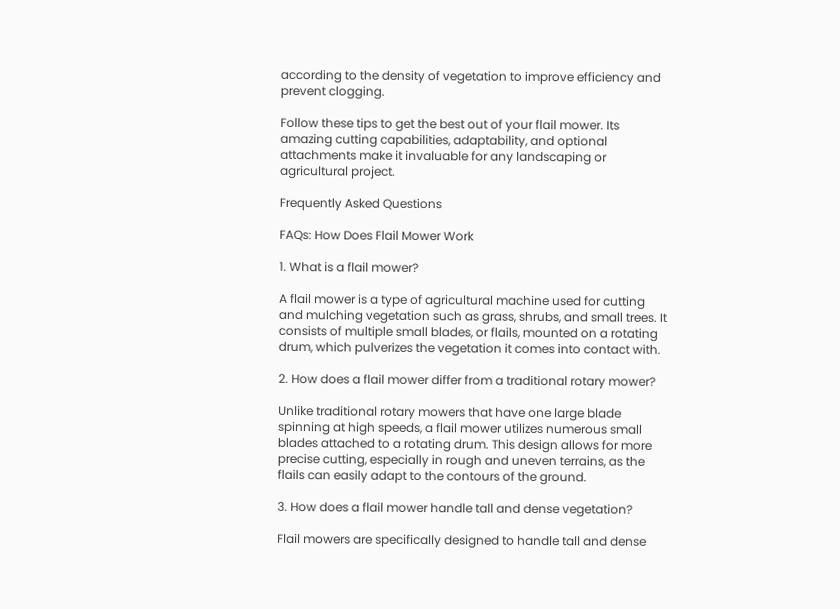according to the density of vegetation to improve efficiency and prevent clogging.

Follow these tips to get the best out of your flail mower. Its amazing cutting capabilities, adaptability, and optional attachments make it invaluable for any landscaping or agricultural project.

Frequently Asked Questions

FAQs: How Does Flail Mower Work

1. What is a flail mower?

A flail mower is a type of agricultural machine used for cutting and mulching vegetation such as grass, shrubs, and small trees. It consists of multiple small blades, or flails, mounted on a rotating drum, which pulverizes the vegetation it comes into contact with.

2. How does a flail mower differ from a traditional rotary mower?

Unlike traditional rotary mowers that have one large blade spinning at high speeds, a flail mower utilizes numerous small blades attached to a rotating drum. This design allows for more precise cutting, especially in rough and uneven terrains, as the flails can easily adapt to the contours of the ground.

3. How does a flail mower handle tall and dense vegetation?

Flail mowers are specifically designed to handle tall and dense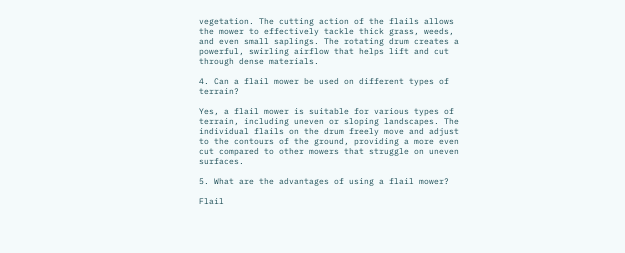vegetation. The cutting action of the flails allows the mower to effectively tackle thick grass, weeds, and even small saplings. The rotating drum creates a powerful, swirling airflow that helps lift and cut through dense materials.

4. Can a flail mower be used on different types of terrain?

Yes, a flail mower is suitable for various types of terrain, including uneven or sloping landscapes. The individual flails on the drum freely move and adjust to the contours of the ground, providing a more even cut compared to other mowers that struggle on uneven surfaces.

5. What are the advantages of using a flail mower?

Flail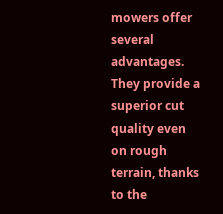mowers offer several advantages. They provide a superior cut quality even on rough terrain, thanks to the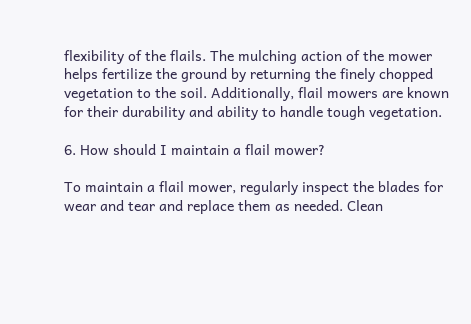flexibility of the flails. The mulching action of the mower helps fertilize the ground by returning the finely chopped vegetation to the soil. Additionally, flail mowers are known for their durability and ability to handle tough vegetation.

6. How should I maintain a flail mower?

To maintain a flail mower, regularly inspect the blades for wear and tear and replace them as needed. Clean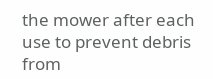the mower after each use to prevent debris from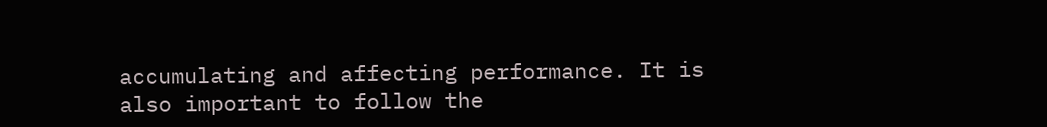accumulating and affecting performance. It is also important to follow the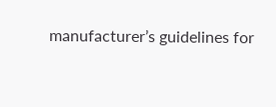manufacturer’s guidelines for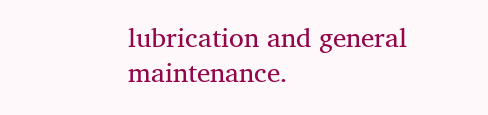lubrication and general maintenance.